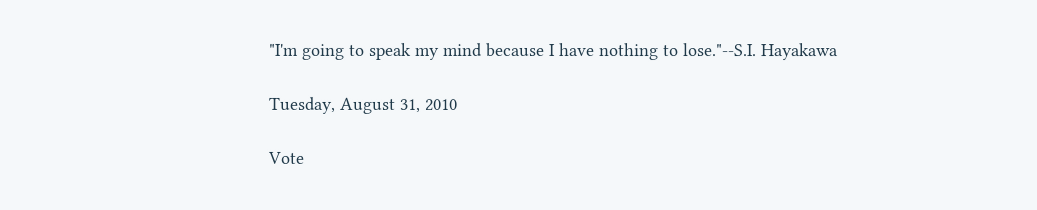"I'm going to speak my mind because I have nothing to lose."--S.I. Hayakawa

Tuesday, August 31, 2010

Vote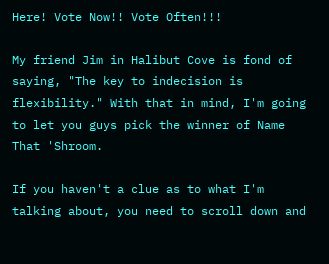Here! Vote Now!! Vote Often!!!

My friend Jim in Halibut Cove is fond of saying, "The key to indecision is flexibility." With that in mind, I'm going to let you guys pick the winner of Name That 'Shroom.

If you haven't a clue as to what I'm talking about, you need to scroll down and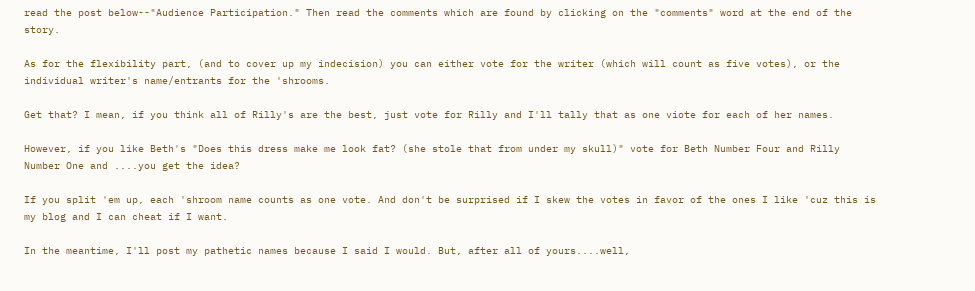read the post below--"Audience Participation." Then read the comments which are found by clicking on the "comments" word at the end of the story.

As for the flexibility part, (and to cover up my indecision) you can either vote for the writer (which will count as five votes), or the individual writer's name/entrants for the 'shrooms.

Get that? I mean, if you think all of Rilly's are the best, just vote for Rilly and I'll tally that as one viote for each of her names.

However, if you like Beth's "Does this dress make me look fat? (she stole that from under my skull)" vote for Beth Number Four and Rilly Number One and ....you get the idea?

If you split 'em up, each 'shroom name counts as one vote. And don't be surprised if I skew the votes in favor of the ones I like 'cuz this is my blog and I can cheat if I want.

In the meantime, I'll post my pathetic names because I said I would. But, after all of yours....well,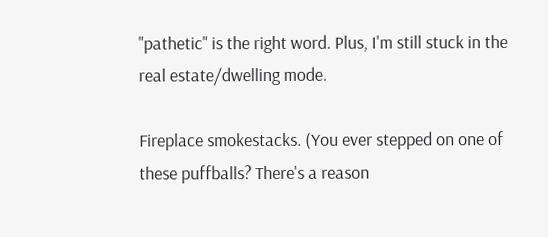"pathetic" is the right word. Plus, I'm still stuck in the real estate/dwelling mode.

Fireplace smokestacks. (You ever stepped on one of these puffballs? There's a reason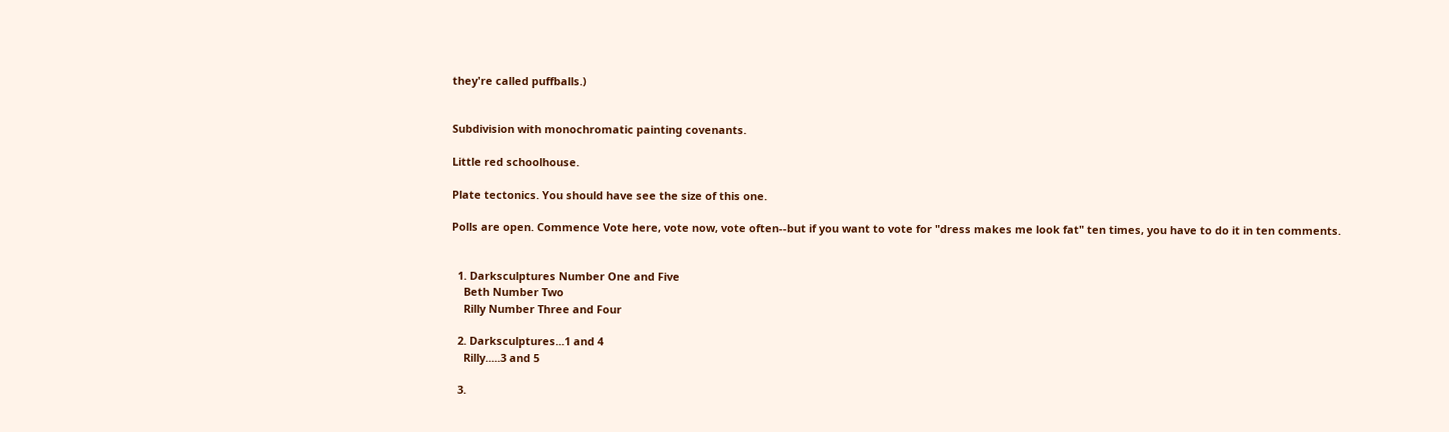they're called puffballs.)


Subdivision with monochromatic painting covenants.

Little red schoolhouse.

Plate tectonics. You should have see the size of this one.

Polls are open. Commence Vote here, vote now, vote often--but if you want to vote for "dress makes me look fat" ten times, you have to do it in ten comments.


  1. Darksculptures Number One and Five
    Beth Number Two
    Rilly Number Three and Four

  2. Darksculptures...1 and 4
    Rilly.....3 and 5

  3.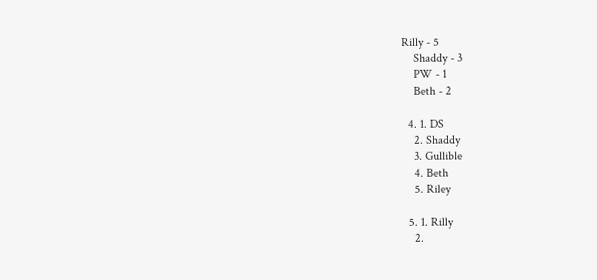Rilly - 5
    Shaddy - 3
    PW - 1
    Beth - 2

  4. 1. DS
    2. Shaddy
    3. Gullible
    4. Beth
    5. Riley

  5. 1. Rilly
    2.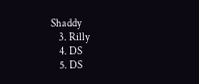Shaddy
    3. Rilly
    4. DS
    5. DS